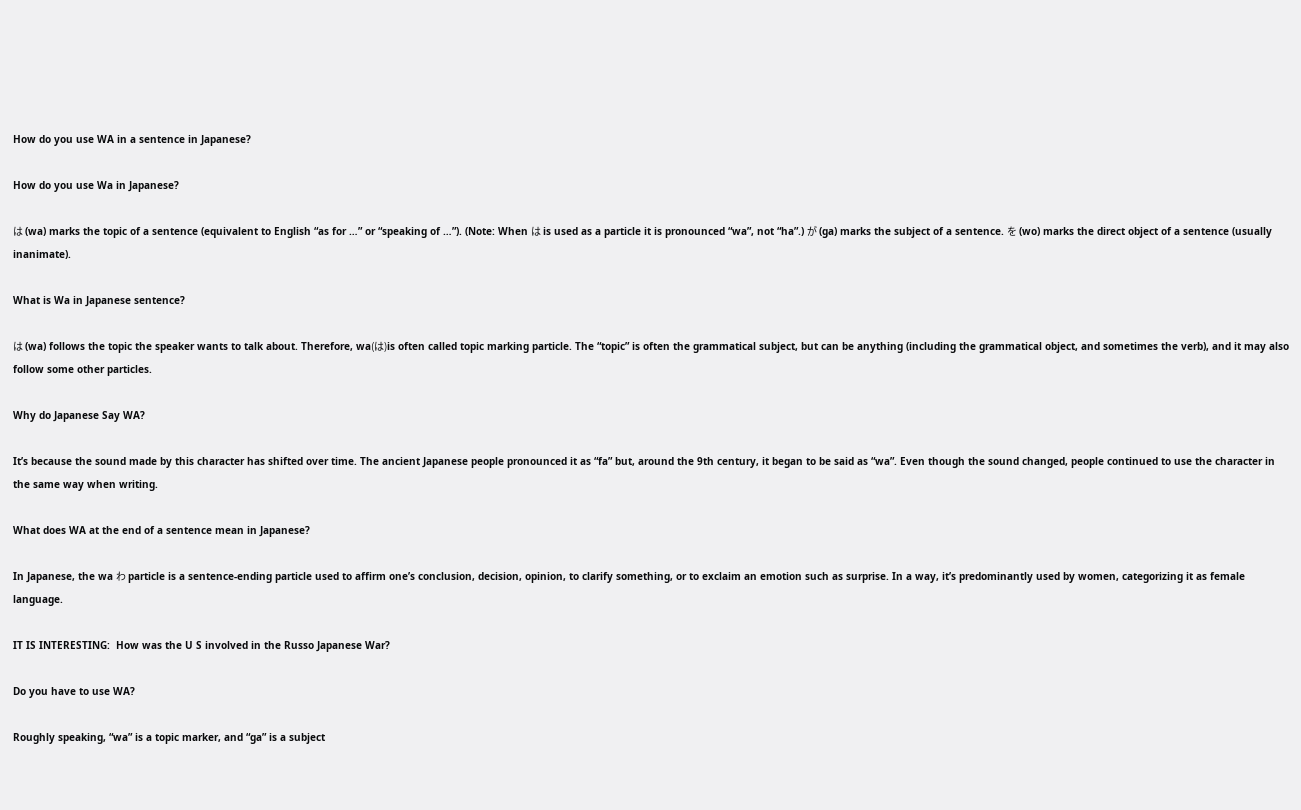How do you use WA in a sentence in Japanese?

How do you use Wa in Japanese?

は (wa) marks the topic of a sentence (equivalent to English “as for …” or “speaking of …”). (Note: When は is used as a particle it is pronounced “wa”, not “ha”.) が (ga) marks the subject of a sentence. を (wo) marks the direct object of a sentence (usually inanimate).

What is Wa in Japanese sentence?

は (wa) follows the topic the speaker wants to talk about. Therefore, wa(は)is often called topic marking particle. The “topic” is often the grammatical subject, but can be anything (including the grammatical object, and sometimes the verb), and it may also follow some other particles.

Why do Japanese Say WA?

It’s because the sound made by this character has shifted over time. The ancient Japanese people pronounced it as “fa” but, around the 9th century, it began to be said as “wa”. Even though the sound changed, people continued to use the character in the same way when writing.

What does WA at the end of a sentence mean in Japanese?

In Japanese, the wa わ particle is a sentence-ending particle used to affirm one’s conclusion, decision, opinion, to clarify something, or to exclaim an emotion such as surprise. In a way, it’s predominantly used by women, categorizing it as female language.

IT IS INTERESTING:  How was the U S involved in the Russo Japanese War?

Do you have to use WA?

Roughly speaking, “wa” is a topic marker, and “ga” is a subject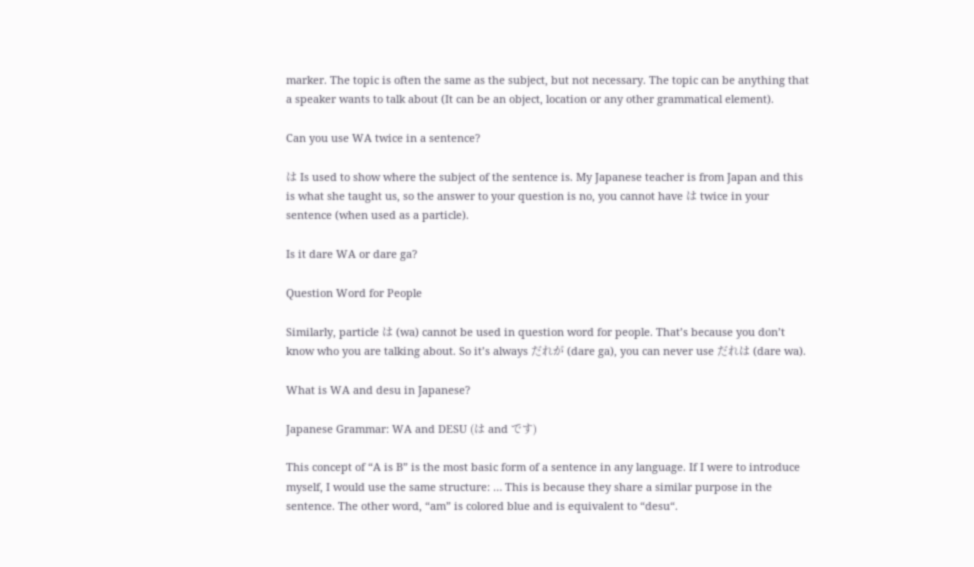marker. The topic is often the same as the subject, but not necessary. The topic can be anything that a speaker wants to talk about (It can be an object, location or any other grammatical element).

Can you use WA twice in a sentence?

は Is used to show where the subject of the sentence is. My Japanese teacher is from Japan and this is what she taught us, so the answer to your question is no, you cannot have は twice in your sentence (when used as a particle).

Is it dare WA or dare ga?

Question Word for People

Similarly, particle は (wa) cannot be used in question word for people. That’s because you don’t know who you are talking about. So it’s always だれが (dare ga), you can never use だれは (dare wa).

What is WA and desu in Japanese?

Japanese Grammar: WA and DESU (は and です)

This concept of “A is B” is the most basic form of a sentence in any language. If I were to introduce myself, I would use the same structure: … This is because they share a similar purpose in the sentence. The other word, “am” is colored blue and is equivalent to “desu“.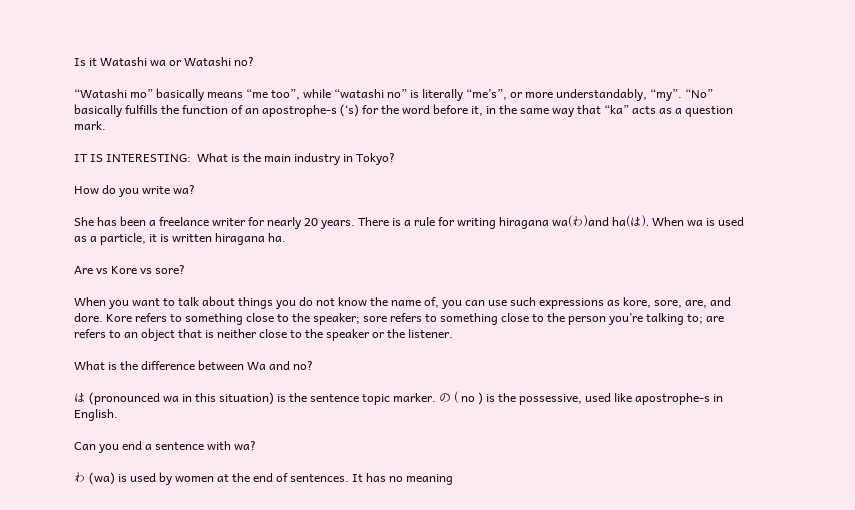Is it Watashi wa or Watashi no?

“Watashi mo” basically means “me too”, while “watashi no” is literally “me’s”, or more understandably, “my”. “No” basically fulfills the function of an apostrophe-s (‘s) for the word before it, in the same way that “ka” acts as a question mark.

IT IS INTERESTING:  What is the main industry in Tokyo?

How do you write wa?

She has been a freelance writer for nearly 20 years. There is a rule for writing hiragana wa(わ)and ha(は). When wa is used as a particle, it is written hiragana ha.

Are vs Kore vs sore?

When you want to talk about things you do not know the name of, you can use such expressions as kore, sore, are, and dore. Kore refers to something close to the speaker; sore refers to something close to the person you’re talking to; are refers to an object that is neither close to the speaker or the listener.

What is the difference between Wa and no?

は (pronounced wa in this situation) is the sentence topic marker. の ( no ) is the possessive, used like apostrophe-s in English.

Can you end a sentence with wa?

わ (wa) is used by women at the end of sentences. It has no meaning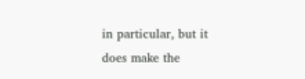in particular, but it does make the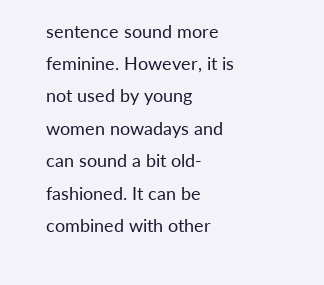sentence sound more feminine. However, it is not used by young women nowadays and can sound a bit old-fashioned. It can be combined with other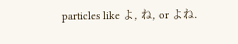particles like よ, ね, or よね.